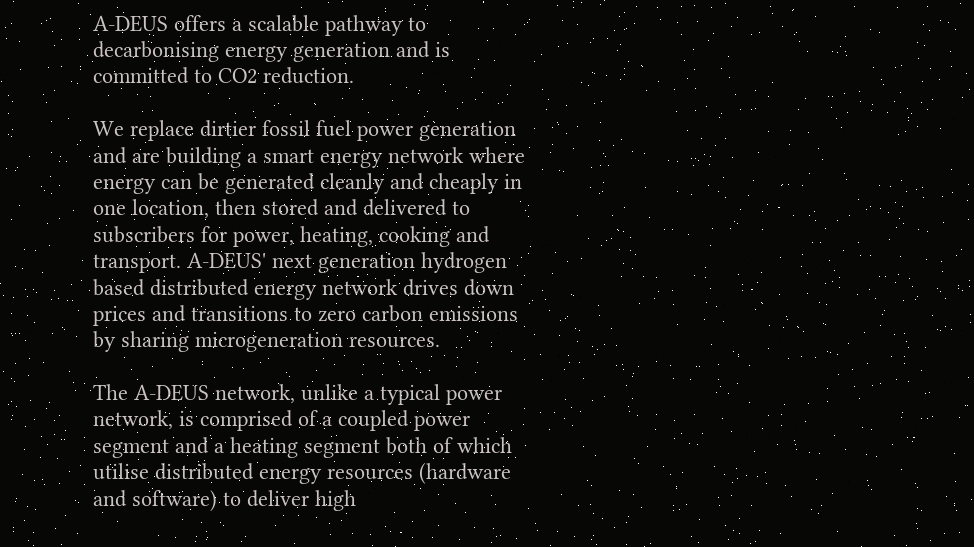A-DEUS offers a scalable pathway to decarbonising energy generation and is committed to CO2 reduction.

We replace dirtier fossil fuel power generation and are building a smart energy network where energy can be generated cleanly and cheaply in one location, then stored and delivered to subscribers for power, heating, cooking and transport. A-DEUS' next generation hydrogen based distributed energy network drives down prices and transitions to zero carbon emissions by sharing microgeneration resources.

The A-DEUS network, unlike a typical power network, is comprised of a coupled power segment and a heating segment both of which utilise distributed energy resources (hardware and software) to deliver high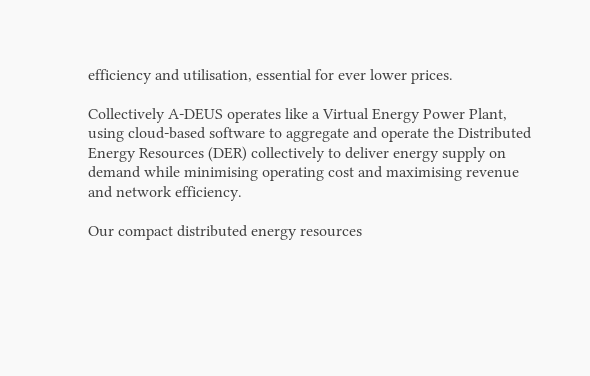efficiency and utilisation, essential for ever lower prices.

Collectively A-DEUS operates like a Virtual Energy Power Plant, using cloud-based software to aggregate and operate the Distributed Energy Resources (DER) collectively to deliver energy supply on demand while minimising operating cost and maximising revenue and network efficiency.

Our compact distributed energy resources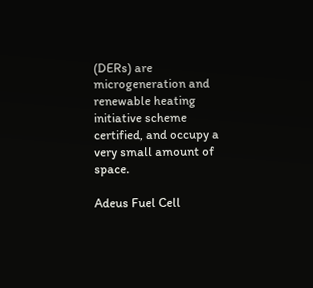(DERs) are microgeneration and renewable heating initiative scheme certified, and occupy a very small amount of space.

Adeus Fuel Cell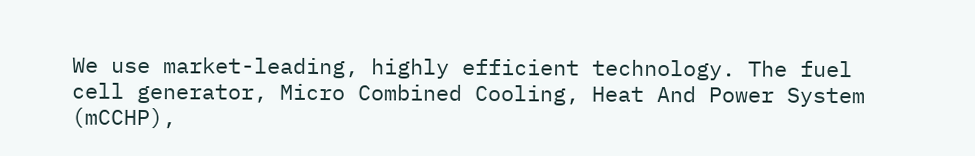We use market-leading, highly efficient technology. The fuel cell generator, Micro Combined Cooling, Heat And Power System (mCCHP),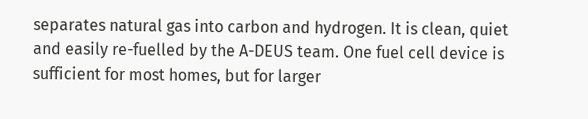separates natural gas into carbon and hydrogen. It is clean, quiet and easily re-fuelled by the A-DEUS team. One fuel cell device is sufficient for most homes, but for larger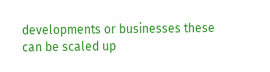developments or businesses these can be scaled up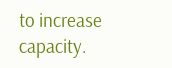to increase capacity.